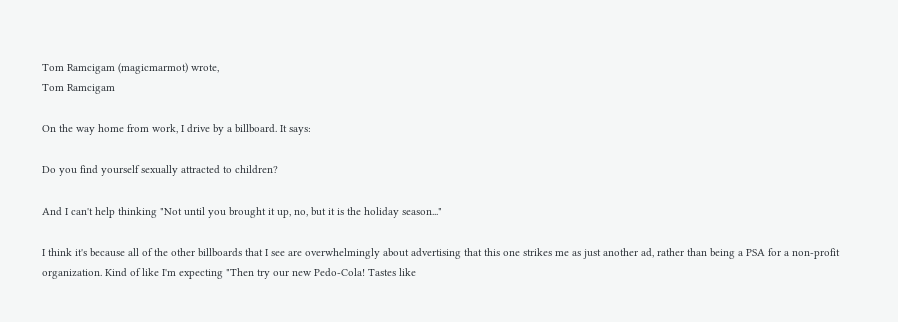Tom Ramcigam (magicmarmot) wrote,
Tom Ramcigam

On the way home from work, I drive by a billboard. It says:

Do you find yourself sexually attracted to children?

And I can't help thinking "Not until you brought it up, no, but it is the holiday season..."

I think it's because all of the other billboards that I see are overwhelmingly about advertising that this one strikes me as just another ad, rather than being a PSA for a non-profit organization. Kind of like I'm expecting "Then try our new Pedo-Cola! Tastes like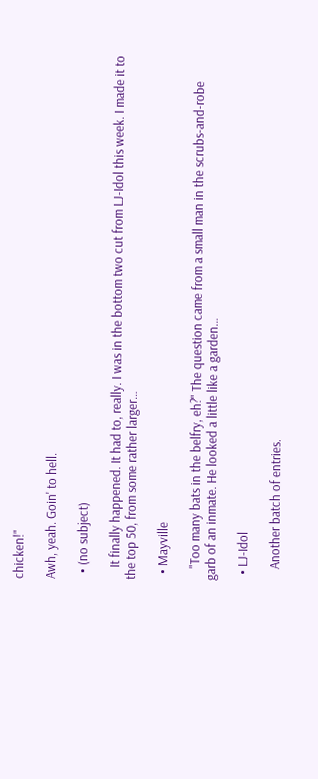chicken!"

Awh, yeah. Goin' to hell.

  • (no subject)

    It finally happened. It had to, really. I was in the bottom two cut from LJ-Idol this week. I made it to the top 50, from some rather larger…

  • Mayville

    "Too many bats in the belfry, eh?" The question came from a small man in the scrubs-and-robe garb of an inmate. He looked a little like a garden…

  • LJ-Idol

    Another batch of entries.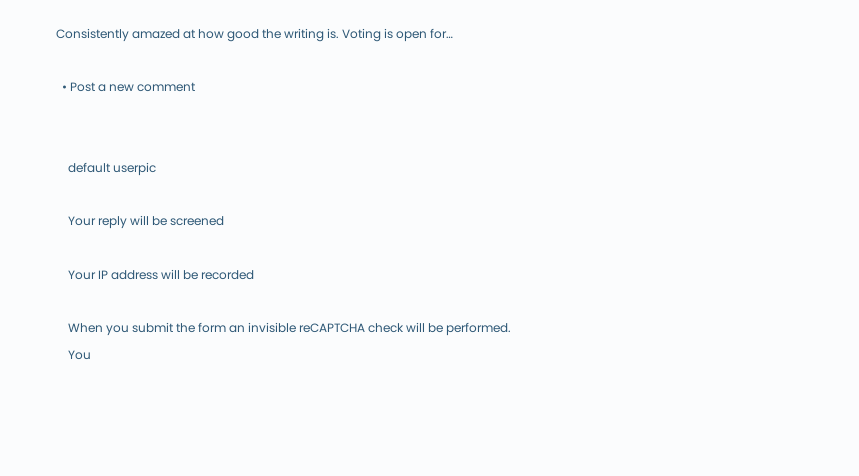Consistently amazed at how good the writing is. Voting is open for…

  • Post a new comment


    default userpic

    Your reply will be screened

    Your IP address will be recorded

    When you submit the form an invisible reCAPTCHA check will be performed.
    You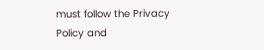must follow the Privacy Policy and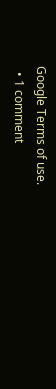Google Terms of use.
  • 1 comment